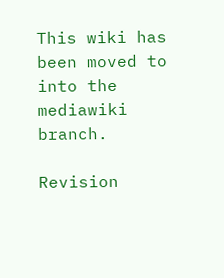This wiki has been moved to into the mediawiki branch.

Revision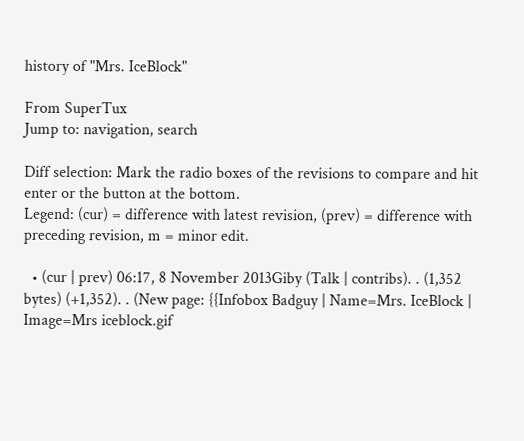history of "Mrs. IceBlock"

From SuperTux
Jump to: navigation, search

Diff selection: Mark the radio boxes of the revisions to compare and hit enter or the button at the bottom.
Legend: (cur) = difference with latest revision, (prev) = difference with preceding revision, m = minor edit.

  • (cur | prev) 06:17, 8 November 2013Giby (Talk | contribs). . (1,352 bytes) (+1,352). . (New page: {{Infobox Badguy | Name=Mrs. IceBlock | Image=Mrs iceblock.gif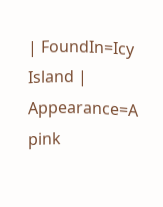| FoundIn=Icy Island | Appearance=A pink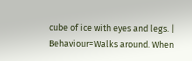cube of ice with eyes and legs. | Behaviour=Walks around. When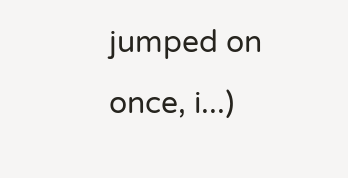jumped on once, i...)